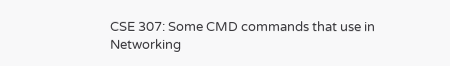CSE 307: Some CMD commands that use in Networking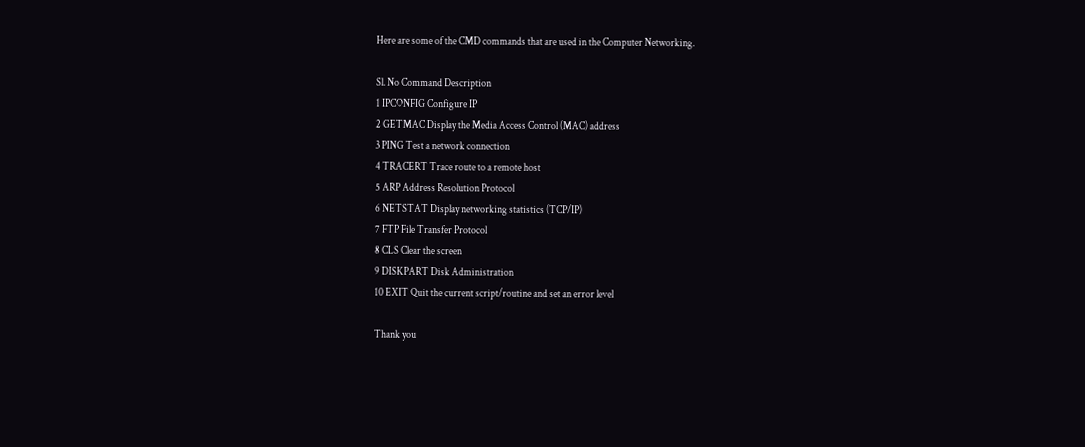Here are some of the CMD commands that are used in the Computer Networking.

Sl. No Command Description
1 IPCONFIG Configure IP
2 GETMAC Display the Media Access Control (MAC) address
3 PING Test a network connection
4 TRACERT Trace route to a remote host
5 ARP Address Resolution Protocol
6 NETSTAT Display networking statistics (TCP/IP)
7 FTP File Transfer Protocol
8 CLS Clear the screen
9 DISKPART Disk Administration
10 EXIT Quit the current script/routine and set an error level

Thank you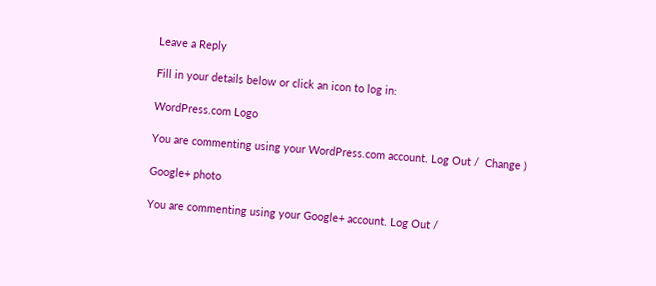Leave a Reply

Fill in your details below or click an icon to log in:

WordPress.com Logo

You are commenting using your WordPress.com account. Log Out /  Change )

Google+ photo

You are commenting using your Google+ account. Log Out /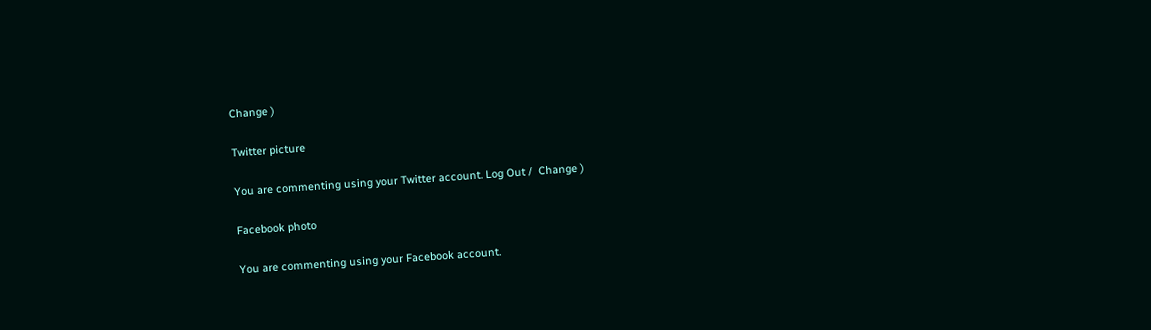Change )

Twitter picture

You are commenting using your Twitter account. Log Out /  Change )

Facebook photo

You are commenting using your Facebook account.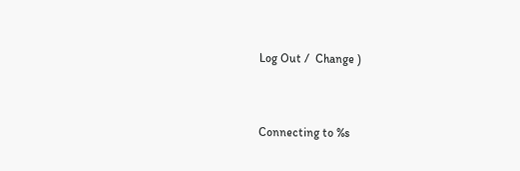Log Out /  Change )


Connecting to %s